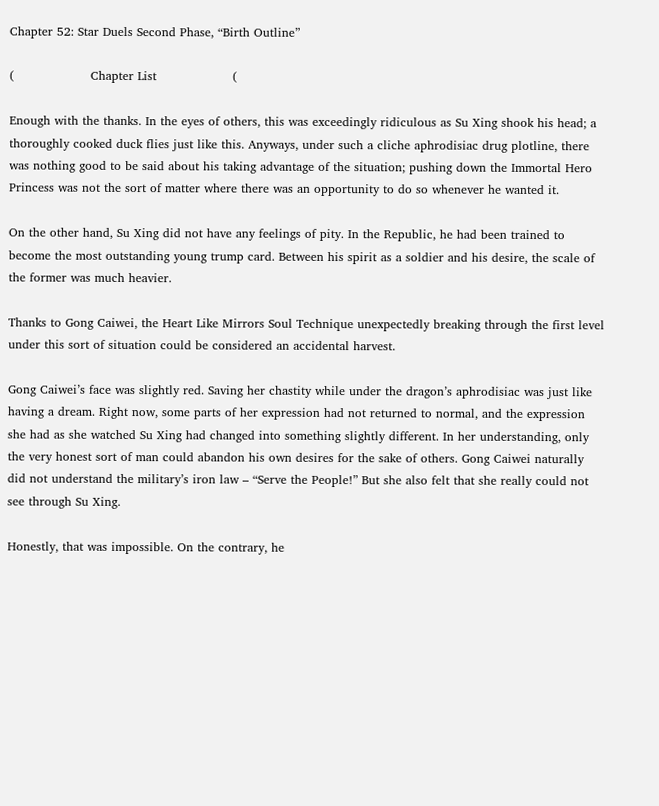Chapter 52: Star Duels Second Phase, “Birth Outline”

(                   Chapter List                   (

Enough with the thanks. In the eyes of others, this was exceedingly ridiculous as Su Xing shook his head; a thoroughly cooked duck flies just like this. Anyways, under such a cliche aphrodisiac drug plotline, there was nothing good to be said about his taking advantage of the situation; pushing down the Immortal Hero Princess was not the sort of matter where there was an opportunity to do so whenever he wanted it.

On the other hand, Su Xing did not have any feelings of pity. In the Republic, he had been trained to become the most outstanding young trump card. Between his spirit as a soldier and his desire, the scale of the former was much heavier.

Thanks to Gong Caiwei, the Heart Like Mirrors Soul Technique unexpectedly breaking through the first level under this sort of situation could be considered an accidental harvest.

Gong Caiwei’s face was slightly red. Saving her chastity while under the dragon’s aphrodisiac was just like having a dream. Right now, some parts of her expression had not returned to normal, and the expression she had as she watched Su Xing had changed into something slightly different. In her understanding, only the very honest sort of man could abandon his own desires for the sake of others. Gong Caiwei naturally did not understand the military’s iron law – “Serve the People!” But she also felt that she really could not see through Su Xing.

Honestly, that was impossible. On the contrary, he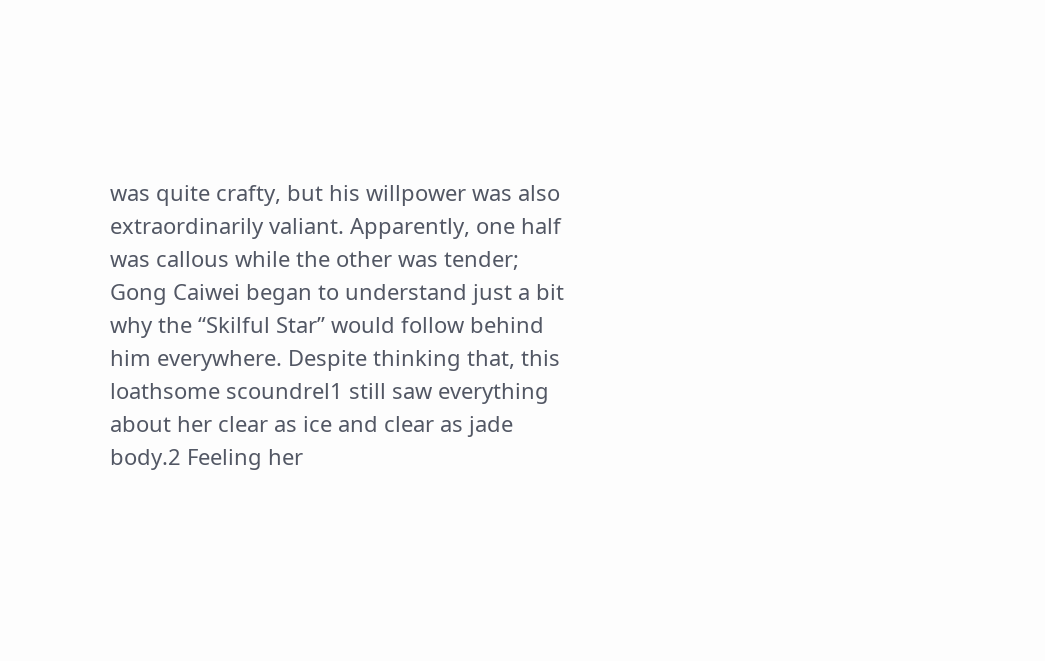was quite crafty, but his willpower was also extraordinarily valiant. Apparently, one half was callous while the other was tender; Gong Caiwei began to understand just a bit why the “Skilful Star” would follow behind him everywhere. Despite thinking that, this loathsome scoundrel1 still saw everything about her clear as ice and clear as jade body.2 Feeling her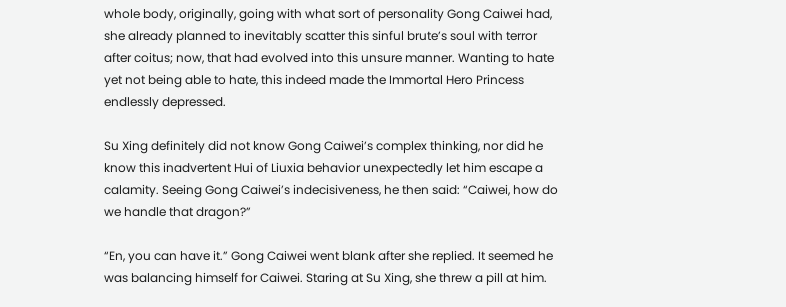whole body, originally, going with what sort of personality Gong Caiwei had, she already planned to inevitably scatter this sinful brute’s soul with terror after coitus; now, that had evolved into this unsure manner. Wanting to hate yet not being able to hate, this indeed made the Immortal Hero Princess endlessly depressed.

Su Xing definitely did not know Gong Caiwei’s complex thinking, nor did he know this inadvertent Hui of Liuxia behavior unexpectedly let him escape a calamity. Seeing Gong Caiwei’s indecisiveness, he then said: “Caiwei, how do we handle that dragon?”

“En, you can have it.” Gong Caiwei went blank after she replied. It seemed he was balancing himself for Caiwei. Staring at Su Xing, she threw a pill at him.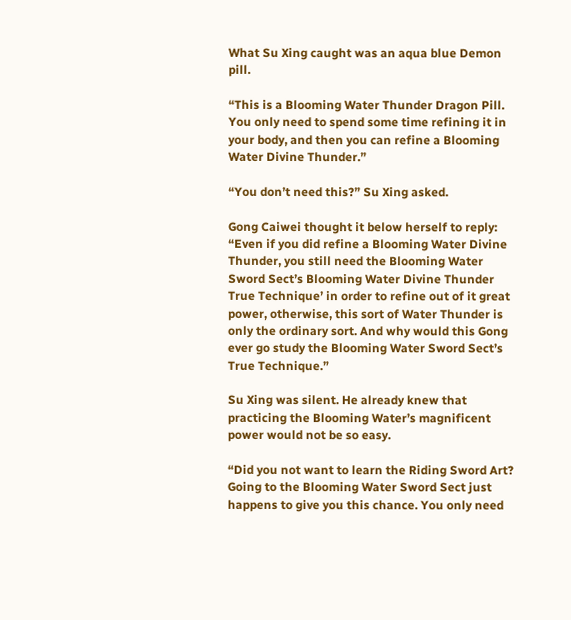What Su Xing caught was an aqua blue Demon pill.

“This is a Blooming Water Thunder Dragon Pill. You only need to spend some time refining it in your body, and then you can refine a Blooming Water Divine Thunder.”

“You don’t need this?” Su Xing asked.

Gong Caiwei thought it below herself to reply: “Even if you did refine a Blooming Water Divine Thunder, you still need the Blooming Water Sword Sect’s Blooming Water Divine Thunder True Technique’ in order to refine out of it great power, otherwise, this sort of Water Thunder is only the ordinary sort. And why would this Gong ever go study the Blooming Water Sword Sect’s True Technique.”

Su Xing was silent. He already knew that practicing the Blooming Water’s magnificent power would not be so easy.

“Did you not want to learn the Riding Sword Art? Going to the Blooming Water Sword Sect just happens to give you this chance. You only need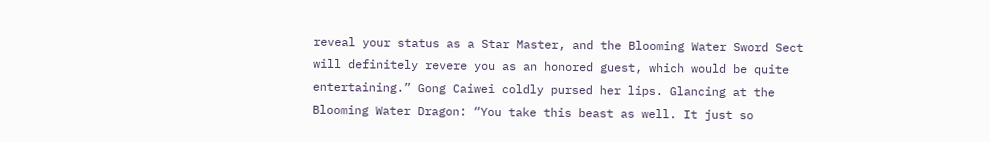reveal your status as a Star Master, and the Blooming Water Sword Sect will definitely revere you as an honored guest, which would be quite entertaining.” Gong Caiwei coldly pursed her lips. Glancing at the Blooming Water Dragon: “You take this beast as well. It just so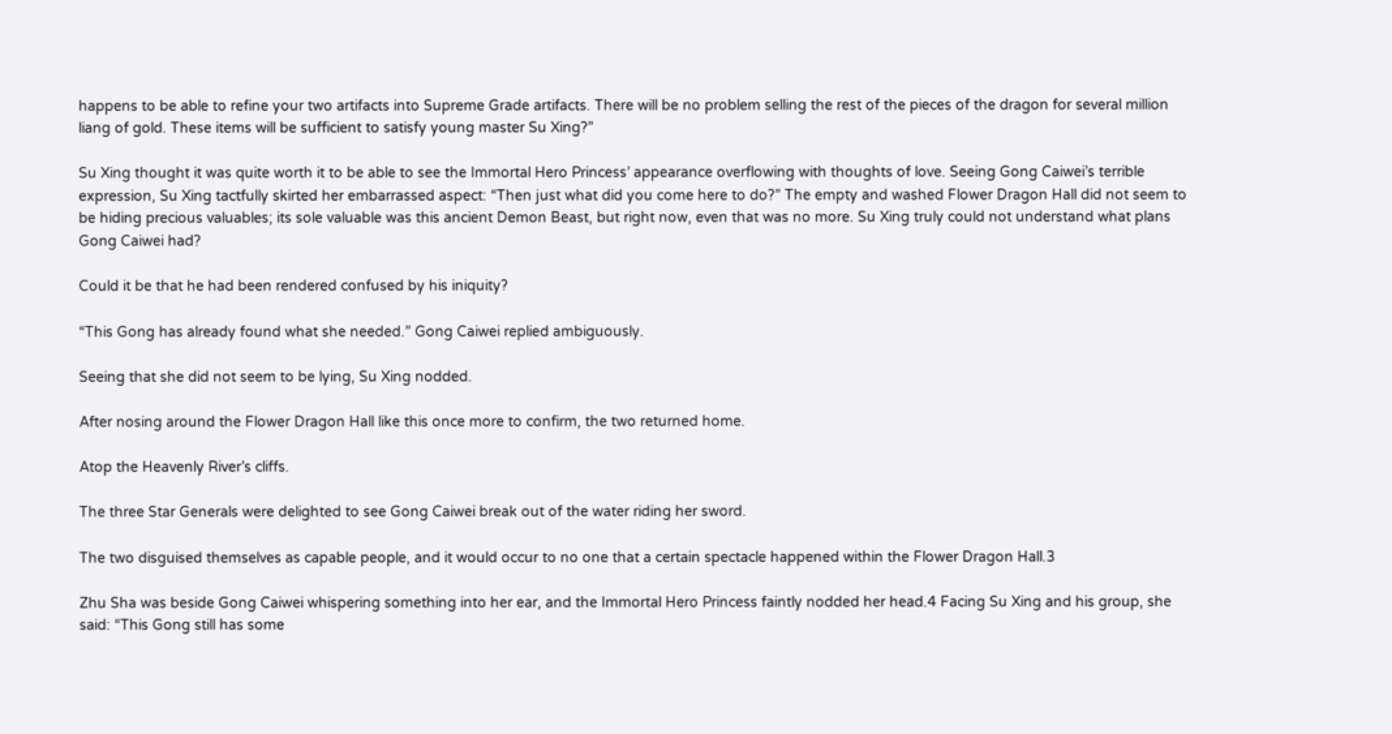happens to be able to refine your two artifacts into Supreme Grade artifacts. There will be no problem selling the rest of the pieces of the dragon for several million liang of gold. These items will be sufficient to satisfy young master Su Xing?”

Su Xing thought it was quite worth it to be able to see the Immortal Hero Princess’ appearance overflowing with thoughts of love. Seeing Gong Caiwei’s terrible expression, Su Xing tactfully skirted her embarrassed aspect: “Then just what did you come here to do?” The empty and washed Flower Dragon Hall did not seem to be hiding precious valuables; its sole valuable was this ancient Demon Beast, but right now, even that was no more. Su Xing truly could not understand what plans Gong Caiwei had?

Could it be that he had been rendered confused by his iniquity?

“This Gong has already found what she needed.” Gong Caiwei replied ambiguously.

Seeing that she did not seem to be lying, Su Xing nodded.

After nosing around the Flower Dragon Hall like this once more to confirm, the two returned home.

Atop the Heavenly River’s cliffs.

The three Star Generals were delighted to see Gong Caiwei break out of the water riding her sword.

The two disguised themselves as capable people, and it would occur to no one that a certain spectacle happened within the Flower Dragon Hall.3

Zhu Sha was beside Gong Caiwei whispering something into her ear, and the Immortal Hero Princess faintly nodded her head.4 Facing Su Xing and his group, she said: “This Gong still has some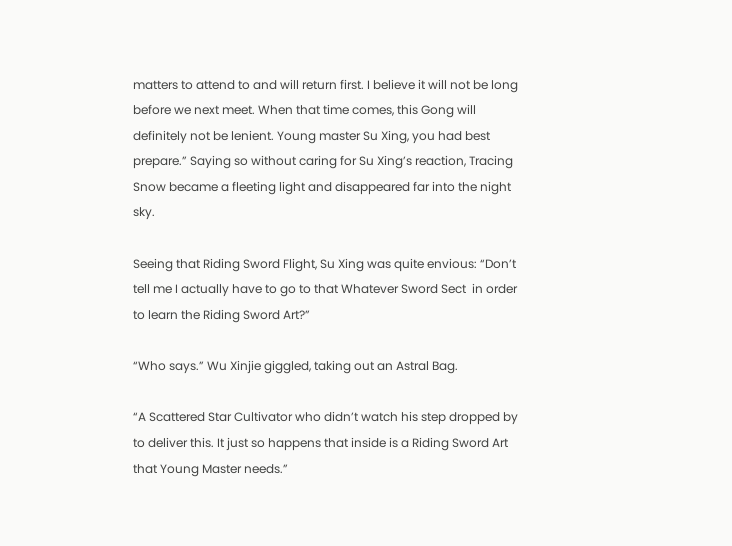matters to attend to and will return first. I believe it will not be long before we next meet. When that time comes, this Gong will definitely not be lenient. Young master Su Xing, you had best prepare.” Saying so without caring for Su Xing’s reaction, Tracing Snow became a fleeting light and disappeared far into the night sky.

Seeing that Riding Sword Flight, Su Xing was quite envious: “Don’t tell me I actually have to go to that Whatever Sword Sect  in order to learn the Riding Sword Art?”

“Who says.” Wu Xinjie giggled, taking out an Astral Bag.

“A Scattered Star Cultivator who didn’t watch his step dropped by to deliver this. It just so happens that inside is a Riding Sword Art that Young Master needs.”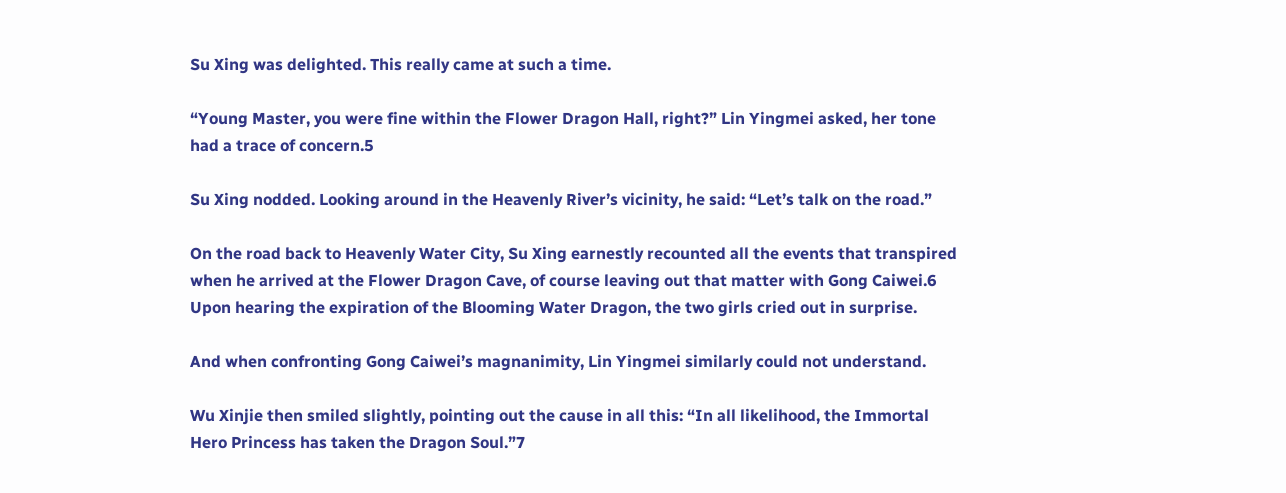Su Xing was delighted. This really came at such a time.

“Young Master, you were fine within the Flower Dragon Hall, right?” Lin Yingmei asked, her tone had a trace of concern.5

Su Xing nodded. Looking around in the Heavenly River’s vicinity, he said: “Let’s talk on the road.”

On the road back to Heavenly Water City, Su Xing earnestly recounted all the events that transpired when he arrived at the Flower Dragon Cave, of course leaving out that matter with Gong Caiwei.6 Upon hearing the expiration of the Blooming Water Dragon, the two girls cried out in surprise.

And when confronting Gong Caiwei’s magnanimity, Lin Yingmei similarly could not understand.

Wu Xinjie then smiled slightly, pointing out the cause in all this: “In all likelihood, the Immortal Hero Princess has taken the Dragon Soul.”7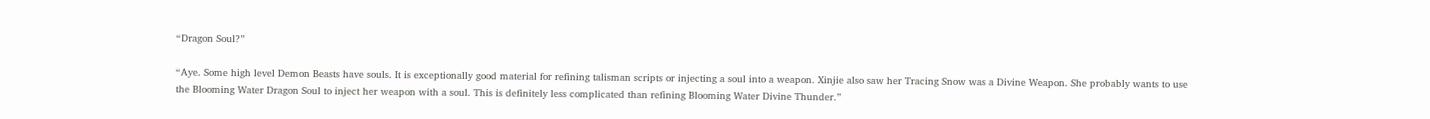“Dragon Soul?”

“Aye. Some high level Demon Beasts have souls. It is exceptionally good material for refining talisman scripts or injecting a soul into a weapon. Xinjie also saw her Tracing Snow was a Divine Weapon. She probably wants to use the Blooming Water Dragon Soul to inject her weapon with a soul. This is definitely less complicated than refining Blooming Water Divine Thunder.”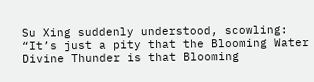Su Xing suddenly understood, scowling: “It’s just a pity that the Blooming Water Divine Thunder is that Blooming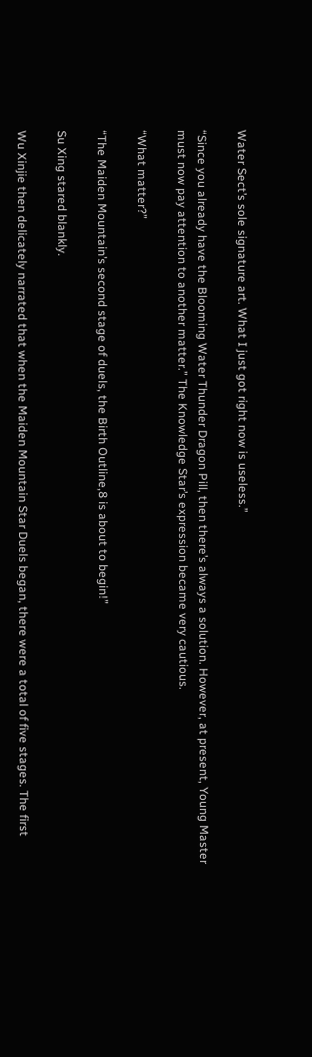Water Sect’s sole signature art. What I just got right now is useless.”

“Since you already have the Blooming Water Thunder Dragon Pill, then there’s always a solution. However, at present, Young Master must now pay attention to another matter.” The Knowledge Star’s expression became very cautious.

“What matter?”

“The Maiden Mountain’s second stage of duels, the Birth Outline,8 is about to begin!”

Su Xing stared blankly.

Wu Xinjie then delicately narrated that when the Maiden Mountain Star Duels began, there were a total of five stages. The first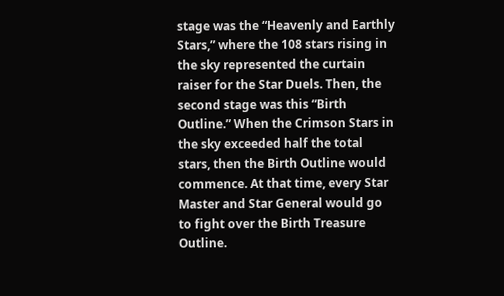stage was the “Heavenly and Earthly Stars,” where the 108 stars rising in the sky represented the curtain raiser for the Star Duels. Then, the second stage was this “Birth Outline.” When the Crimson Stars in the sky exceeded half the total stars, then the Birth Outline would commence. At that time, every Star Master and Star General would go to fight over the Birth Treasure Outline.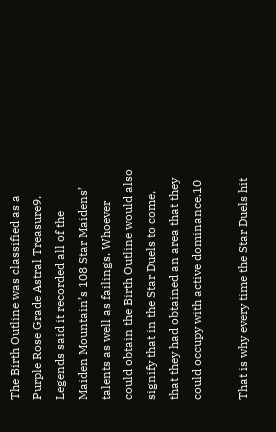The Birth Outline was classified as a Purple Rose Grade Astral Treasure9. Legends said it recorded all of the Maiden Mountain’s 108 Star Maidens’ talents as well as failings. Whoever could obtain the Birth Outline would also signify that in the Star Duels to come, that they had obtained an area that they could occupy with active dominance.10

That is why every time the Star Duels hit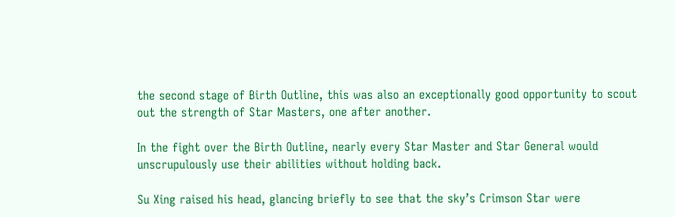the second stage of Birth Outline, this was also an exceptionally good opportunity to scout out the strength of Star Masters, one after another.

In the fight over the Birth Outline, nearly every Star Master and Star General would unscrupulously use their abilities without holding back.

Su Xing raised his head, glancing briefly to see that the sky’s Crimson Star were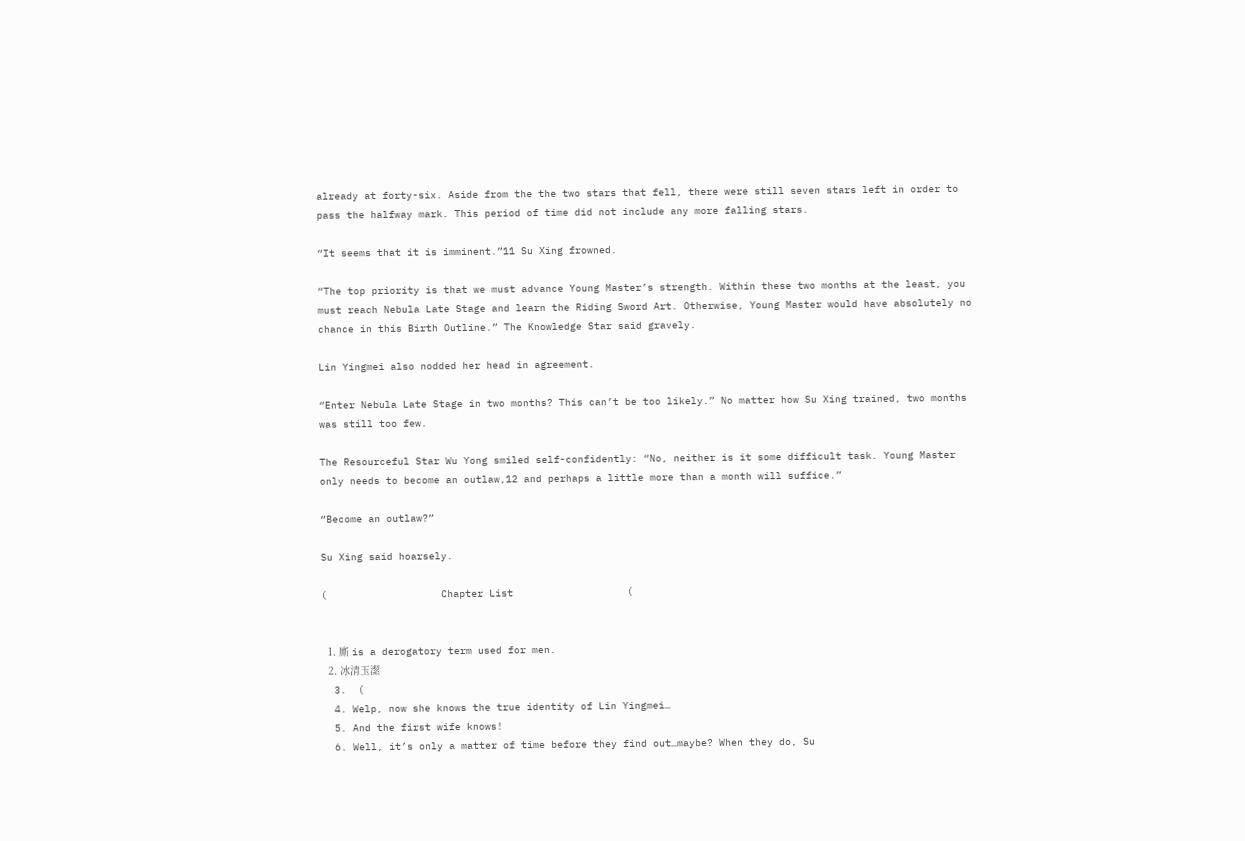already at forty-six. Aside from the the two stars that fell, there were still seven stars left in order to pass the halfway mark. This period of time did not include any more falling stars.

“It seems that it is imminent.”11 Su Xing frowned.

“The top priority is that we must advance Young Master’s strength. Within these two months at the least, you must reach Nebula Late Stage and learn the Riding Sword Art. Otherwise, Young Master would have absolutely no chance in this Birth Outline.” The Knowledge Star said gravely.

Lin Yingmei also nodded her head in agreement.

“Enter Nebula Late Stage in two months? This can’t be too likely.” No matter how Su Xing trained, two months was still too few.

The Resourceful Star Wu Yong smiled self-confidently: “No, neither is it some difficult task. Young Master only needs to become an outlaw,12 and perhaps a little more than a month will suffice.”

“Become an outlaw?”

Su Xing said hoarsely.

(                   Chapter List                   (


  1. 廝 is a derogatory term used for men.
  2. 冰清玉潔
  3.  (
  4. Welp, now she knows the true identity of Lin Yingmei…
  5. And the first wife knows!
  6. Well, it’s only a matter of time before they find out…maybe? When they do, Su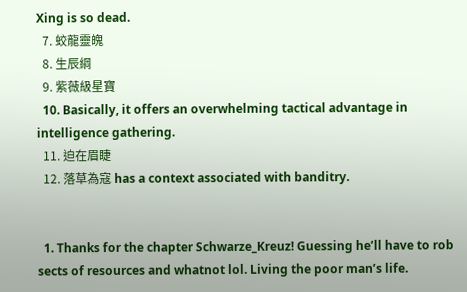Xing is so dead.
  7. 蛟龍靈魄
  8. 生辰綱
  9. 紫薇級星寶
  10. Basically, it offers an overwhelming tactical advantage in intelligence gathering.
  11. 迫在眉睫
  12. 落草為寇 has a context associated with banditry.


  1. Thanks for the chapter Schwarze_Kreuz! Guessing he’ll have to rob sects of resources and whatnot lol. Living the poor man’s life.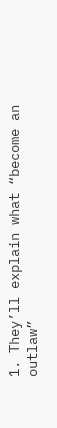1. They’ll explain what “become an outlaw”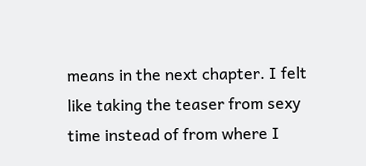means in the next chapter. I felt like taking the teaser from sexy time instead of from where I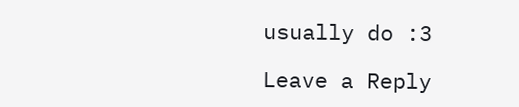usually do :3

Leave a Reply